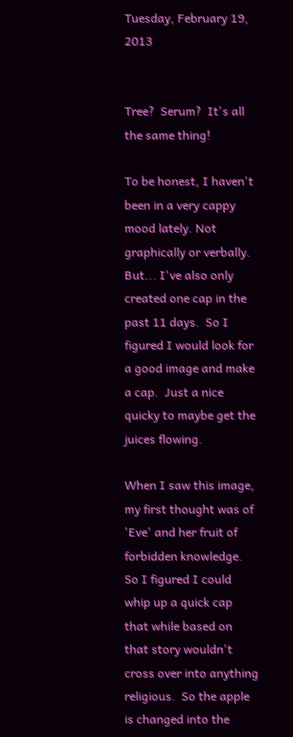Tuesday, February 19, 2013


Tree?  Serum?  It's all the same thing!

To be honest, I haven't been in a very cappy mood lately. Not graphically or verbally.  But... I've also only created one cap in the past 11 days.  So I figured I would look for a good image and make a cap.  Just a nice quicky to maybe get the juices flowing.

When I saw this image, my first thought was of 'Eve' and her fruit of forbidden knowledge.  So I figured I could whip up a quick cap that while based on that story wouldn't cross over into anything religious.  So the apple is changed into the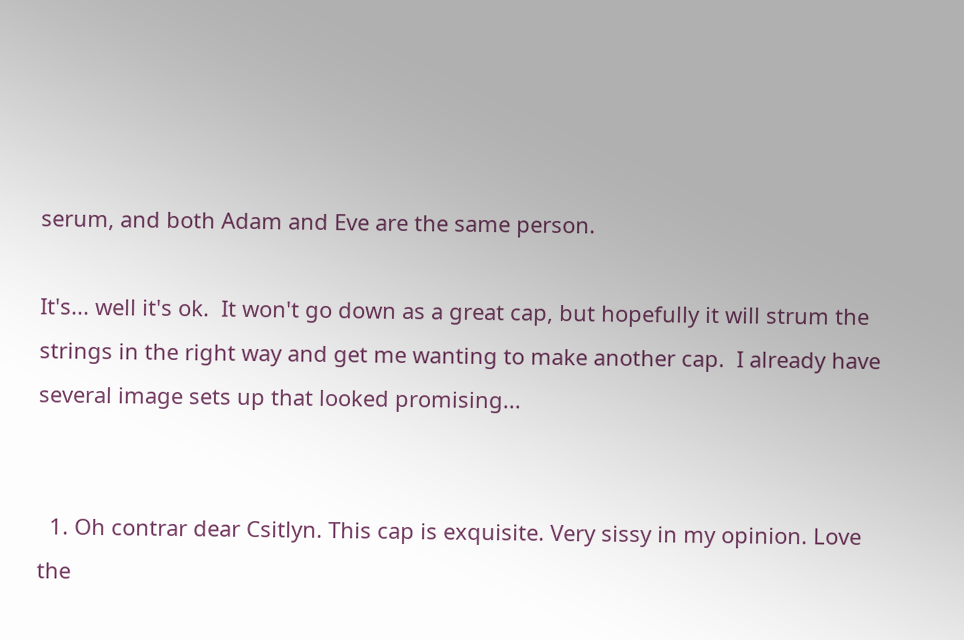serum, and both Adam and Eve are the same person.

It's... well it's ok.  It won't go down as a great cap, but hopefully it will strum the strings in the right way and get me wanting to make another cap.  I already have several image sets up that looked promising...


  1. Oh contrar dear Csitlyn. This cap is exquisite. Very sissy in my opinion. Love the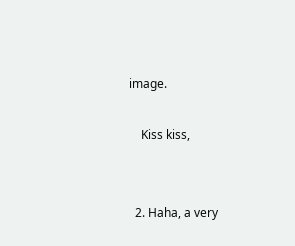image.

    Kiss kiss,


  2. Haha, a very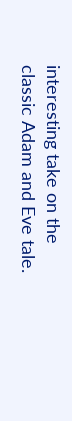interesting take on the classic Adam and Eve tale.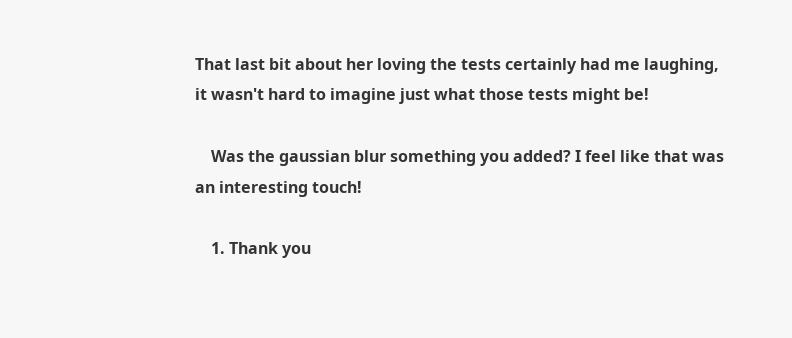That last bit about her loving the tests certainly had me laughing, it wasn't hard to imagine just what those tests might be!

    Was the gaussian blur something you added? I feel like that was an interesting touch!

    1. Thank you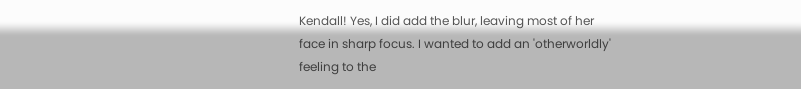Kendall! Yes, I did add the blur, leaving most of her face in sharp focus. I wanted to add an 'otherworldly' feeling to the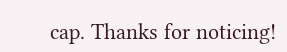cap. Thanks for noticing!